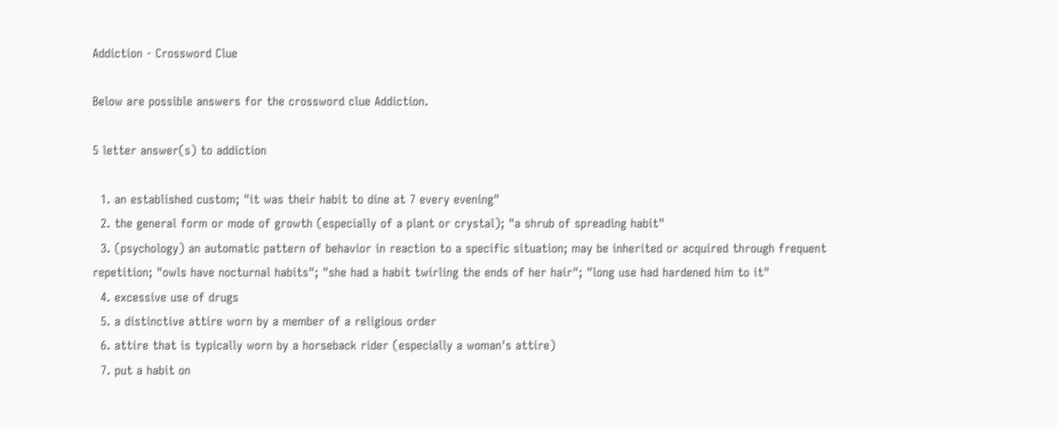Addiction - Crossword Clue

Below are possible answers for the crossword clue Addiction.

5 letter answer(s) to addiction

  1. an established custom; "it was their habit to dine at 7 every evening"
  2. the general form or mode of growth (especially of a plant or crystal); "a shrub of spreading habit"
  3. (psychology) an automatic pattern of behavior in reaction to a specific situation; may be inherited or acquired through frequent repetition; "owls have nocturnal habits"; "she had a habit twirling the ends of her hair"; "long use had hardened him to it"
  4. excessive use of drugs
  5. a distinctive attire worn by a member of a religious order
  6. attire that is typically worn by a horseback rider (especially a woman's attire)
  7. put a habit on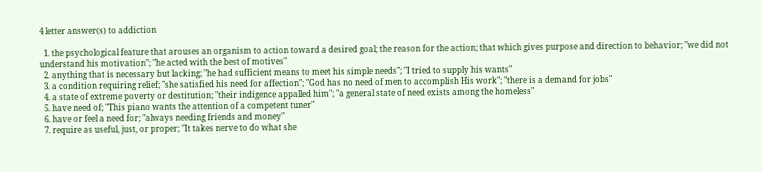4 letter answer(s) to addiction

  1. the psychological feature that arouses an organism to action toward a desired goal; the reason for the action; that which gives purpose and direction to behavior; "we did not understand his motivation"; "he acted with the best of motives"
  2. anything that is necessary but lacking; "he had sufficient means to meet his simple needs"; "I tried to supply his wants"
  3. a condition requiring relief; "she satisfied his need for affection"; "God has no need of men to accomplish His work"; "there is a demand for jobs"
  4. a state of extreme poverty or destitution; "their indigence appalled him"; "a general state of need exists among the homeless"
  5. have need of; "This piano wants the attention of a competent tuner"
  6. have or feel a need for; "always needing friends and money"
  7. require as useful, just, or proper; "It takes nerve to do what she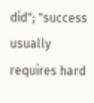did"; "success usually requires hard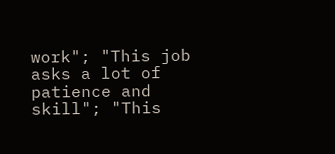work"; "This job asks a lot of patience and skill"; "This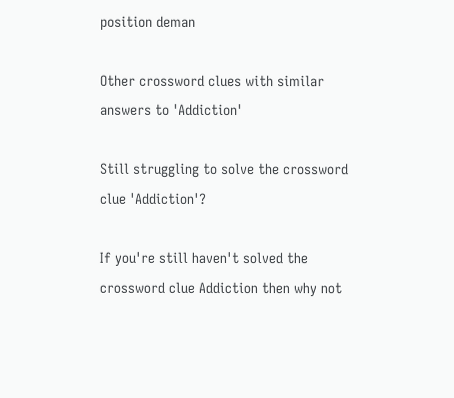position deman

Other crossword clues with similar answers to 'Addiction'

Still struggling to solve the crossword clue 'Addiction'?

If you're still haven't solved the crossword clue Addiction then why not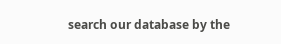search our database by the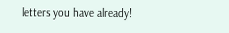letters you have already!